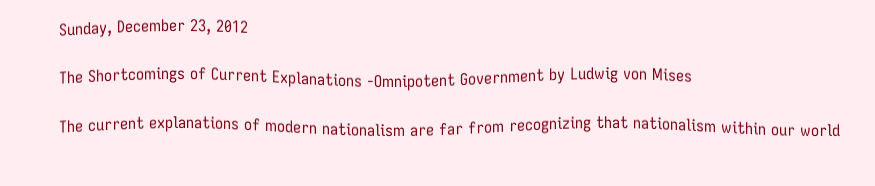Sunday, December 23, 2012

The Shortcomings of Current Explanations -Omnipotent Government by Ludwig von Mises

The current explanations of modern nationalism are far from recognizing that nationalism within our world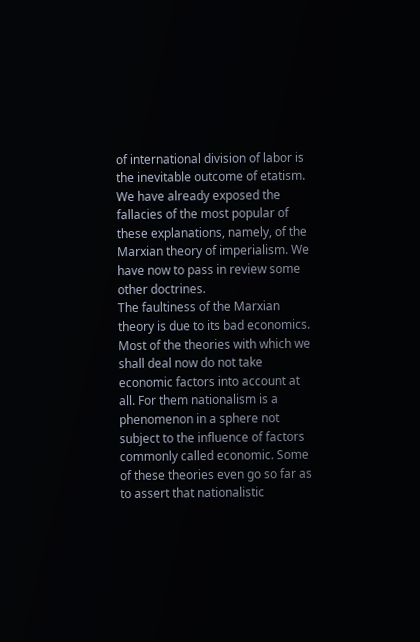of international division of labor is the inevitable outcome of etatism. We have already exposed the fallacies of the most popular of these explanations, namely, of the Marxian theory of imperialism. We have now to pass in review some other doctrines.
The faultiness of the Marxian theory is due to its bad economics. Most of the theories with which we shall deal now do not take economic factors into account at all. For them nationalism is a phenomenon in a sphere not subject to the influence of factors commonly called economic. Some of these theories even go so far as to assert that nationalistic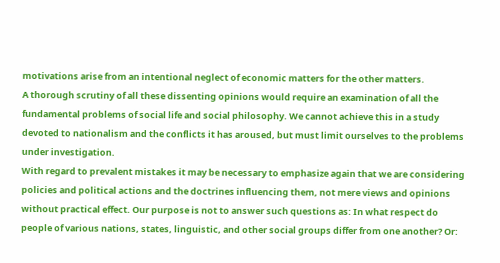motivations arise from an intentional neglect of economic matters for the other matters.
A thorough scrutiny of all these dissenting opinions would require an examination of all the fundamental problems of social life and social philosophy. We cannot achieve this in a study devoted to nationalism and the conflicts it has aroused, but must limit ourselves to the problems under investigation.
With regard to prevalent mistakes it may be necessary to emphasize again that we are considering policies and political actions and the doctrines influencing them, not mere views and opinions without practical effect. Our purpose is not to answer such questions as: In what respect do people of various nations, states, linguistic, and other social groups differ from one another? Or: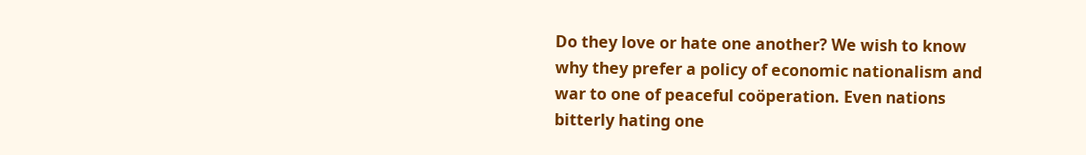Do they love or hate one another? We wish to know why they prefer a policy of economic nationalism and war to one of peaceful coöperation. Even nations bitterly hating one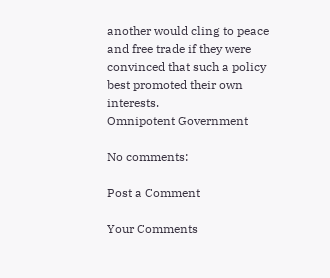another would cling to peace and free trade if they were convinced that such a policy best promoted their own interests.
Omnipotent Government

No comments:

Post a Comment

Your Comments